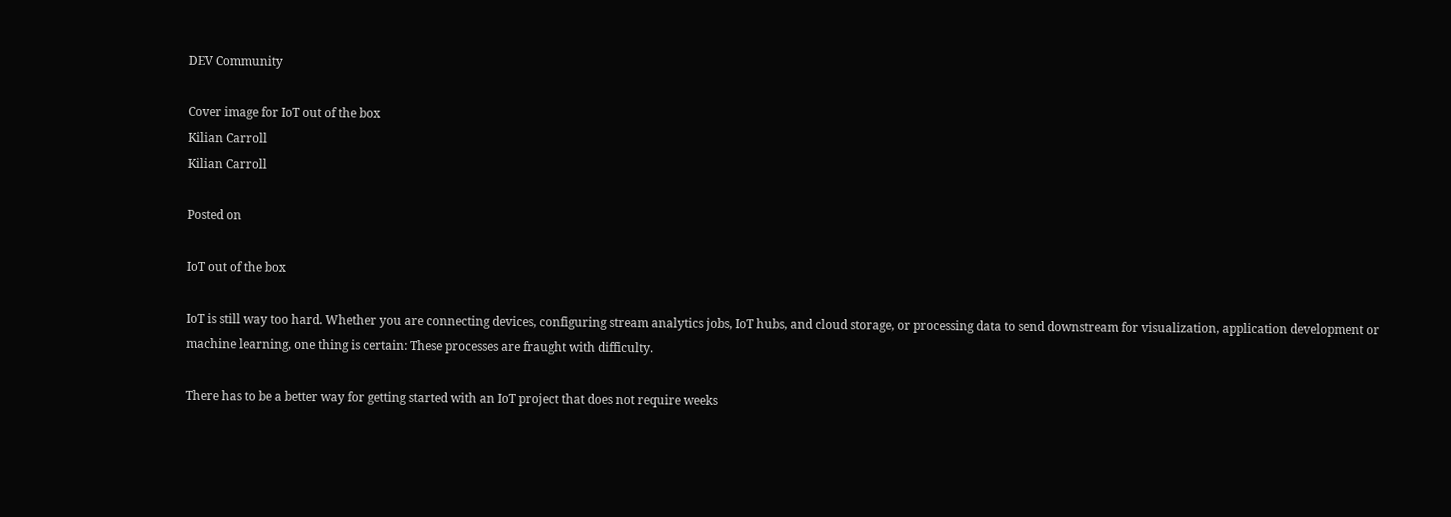DEV Community

Cover image for IoT out of the box
Kilian Carroll
Kilian Carroll

Posted on

IoT out of the box

IoT is still way too hard. Whether you are connecting devices, configuring stream analytics jobs, IoT hubs, and cloud storage, or processing data to send downstream for visualization, application development or machine learning, one thing is certain: These processes are fraught with difficulty.

There has to be a better way for getting started with an IoT project that does not require weeks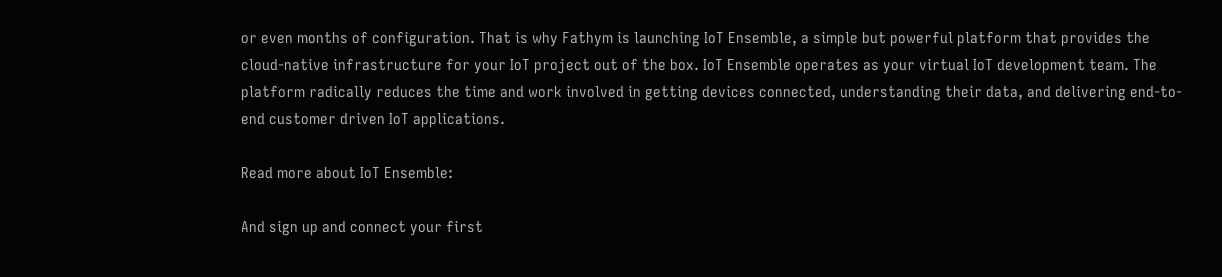or even months of configuration. That is why Fathym is launching IoT Ensemble, a simple but powerful platform that provides the cloud-native infrastructure for your IoT project out of the box. IoT Ensemble operates as your virtual IoT development team. The platform radically reduces the time and work involved in getting devices connected, understanding their data, and delivering end-to-end customer driven IoT applications.

Read more about IoT Ensemble:

And sign up and connect your first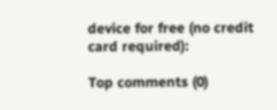device for free (no credit card required):

Top comments (0)